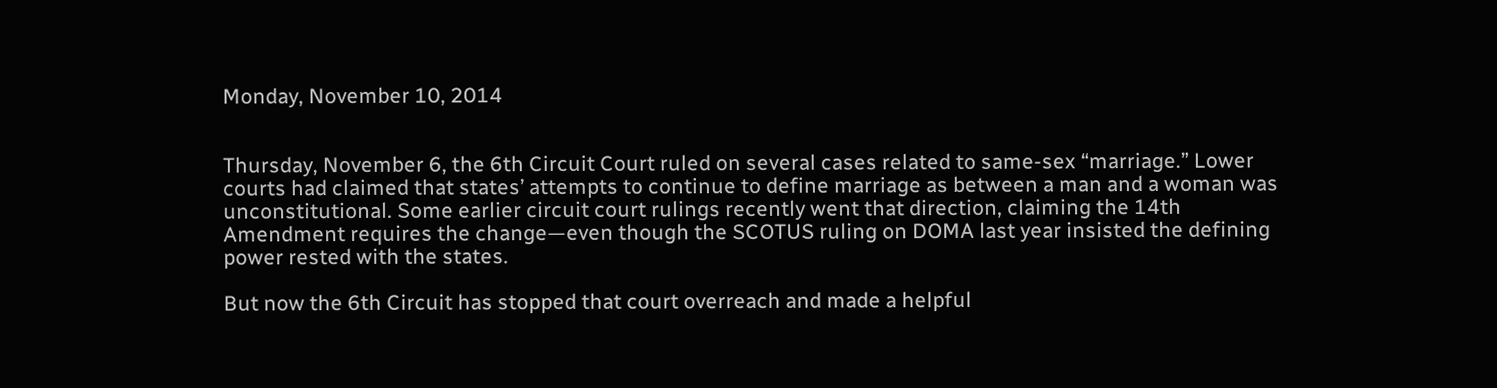Monday, November 10, 2014


Thursday, November 6, the 6th Circuit Court ruled on several cases related to same-sex “marriage.” Lower courts had claimed that states’ attempts to continue to define marriage as between a man and a woman was unconstitutional. Some earlier circuit court rulings recently went that direction, claiming the 14th Amendment requires the change—even though the SCOTUS ruling on DOMA last year insisted the defining power rested with the states.

But now the 6th Circuit has stopped that court overreach and made a helpful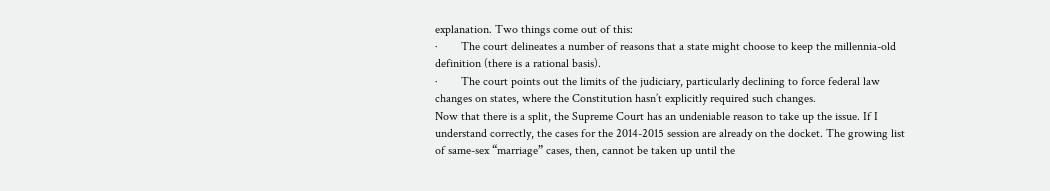explanation. Two things come out of this:
·        The court delineates a number of reasons that a state might choose to keep the millennia-old definition (there is a rational basis).
·        The court points out the limits of the judiciary, particularly declining to force federal law changes on states, where the Constitution hasn’t explicitly required such changes.
Now that there is a split, the Supreme Court has an undeniable reason to take up the issue. If I understand correctly, the cases for the 2014-2015 session are already on the docket. The growing list of same-sex “marriage” cases, then, cannot be taken up until the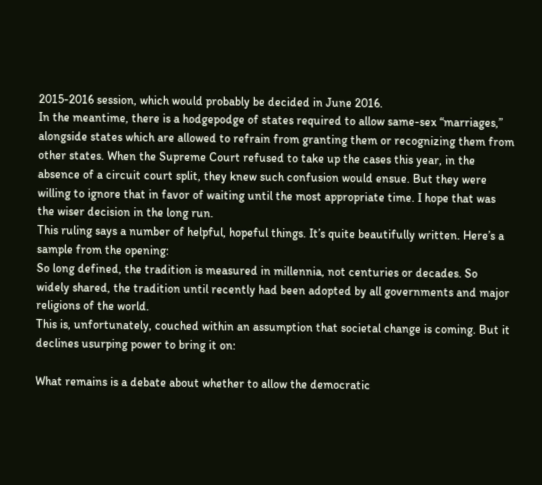2015-2016 session, which would probably be decided in June 2016.
In the meantime, there is a hodgepodge of states required to allow same-sex “marriages,” alongside states which are allowed to refrain from granting them or recognizing them from other states. When the Supreme Court refused to take up the cases this year, in the absence of a circuit court split, they knew such confusion would ensue. But they were willing to ignore that in favor of waiting until the most appropriate time. I hope that was the wiser decision in the long run.
This ruling says a number of helpful, hopeful things. It’s quite beautifully written. Here’s a sample from the opening:
So long defined, the tradition is measured in millennia, not centuries or decades. So widely shared, the tradition until recently had been adopted by all governments and major religions of the world.
This is, unfortunately, couched within an assumption that societal change is coming. But it declines usurping power to bring it on:

What remains is a debate about whether to allow the democratic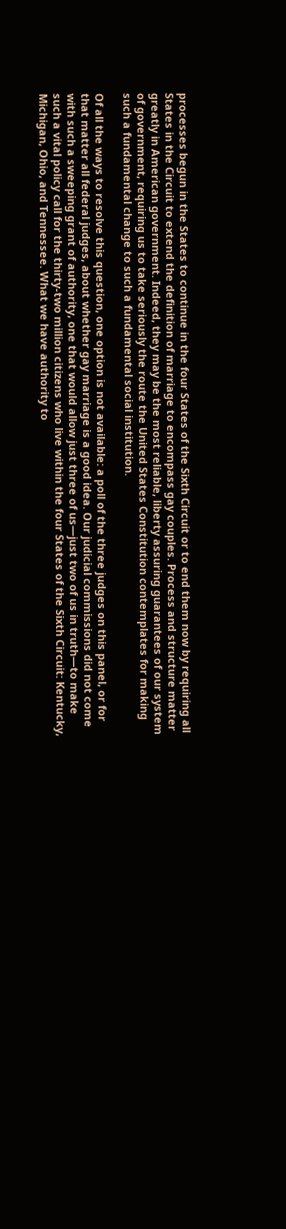processes begun in the States to continue in the four States of the Sixth Circuit or to end them now by requiring all States in the Circuit to extend the definition of marriage to encompass gay couples. Process and structure matter greatly in American government. Indeed, they may be the most reliable, liberty assuring guarantees of our system of government, requiring us to take seriously the route the United States Constitution contemplates for making such a fundamental change to such a fundamental social institution.

Of all the ways to resolve this question, one option is not available: a poll of the three judges on this panel, or for that matter all federal judges, about whether gay marriage is a good idea. Our judicial commissions did not come with such a sweeping grant of authority, one that would allow just three of us—just two of us in truth—to make such a vital policy call for the thirty-two million citizens who live within the four States of the Sixth Circuit: Kentucky, Michigan, Ohio, and Tennessee. What we have authority to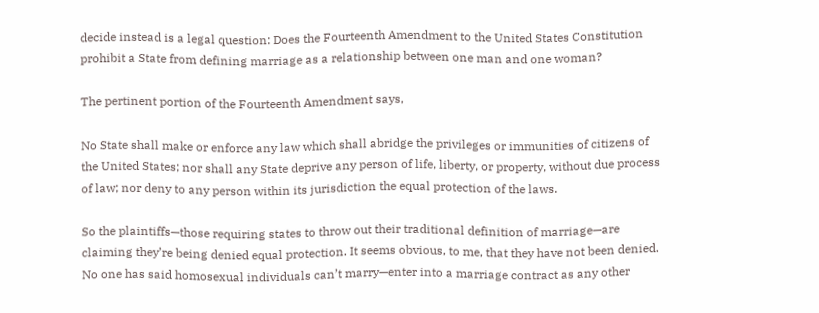decide instead is a legal question: Does the Fourteenth Amendment to the United States Constitution prohibit a State from defining marriage as a relationship between one man and one woman?

The pertinent portion of the Fourteenth Amendment says,

No State shall make or enforce any law which shall abridge the privileges or immunities of citizens of the United States; nor shall any State deprive any person of life, liberty, or property, without due process of law; nor deny to any person within its jurisdiction the equal protection of the laws.

So the plaintiffs—those requiring states to throw out their traditional definition of marriage—are claiming they’re being denied equal protection. It seems obvious, to me, that they have not been denied. No one has said homosexual individuals can’t marry—enter into a marriage contract as any other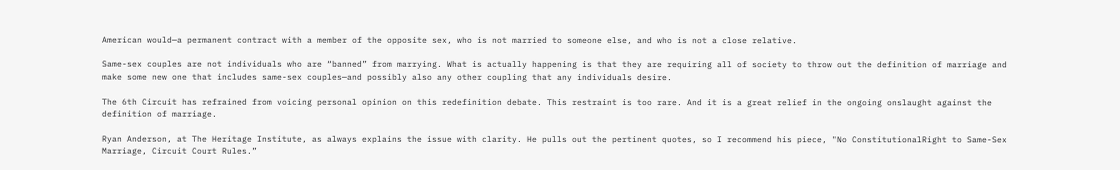American would—a permanent contract with a member of the opposite sex, who is not married to someone else, and who is not a close relative.

Same-sex couples are not individuals who are “banned” from marrying. What is actually happening is that they are requiring all of society to throw out the definition of marriage and make some new one that includes same-sex couples—and possibly also any other coupling that any individuals desire.

The 6th Circuit has refrained from voicing personal opinion on this redefinition debate. This restraint is too rare. And it is a great relief in the ongoing onslaught against the definition of marriage.

Ryan Anderson, at The Heritage Institute, as always explains the issue with clarity. He pulls out the pertinent quotes, so I recommend his piece, "No ConstitutionalRight to Same-Sex Marriage, Circuit Court Rules.”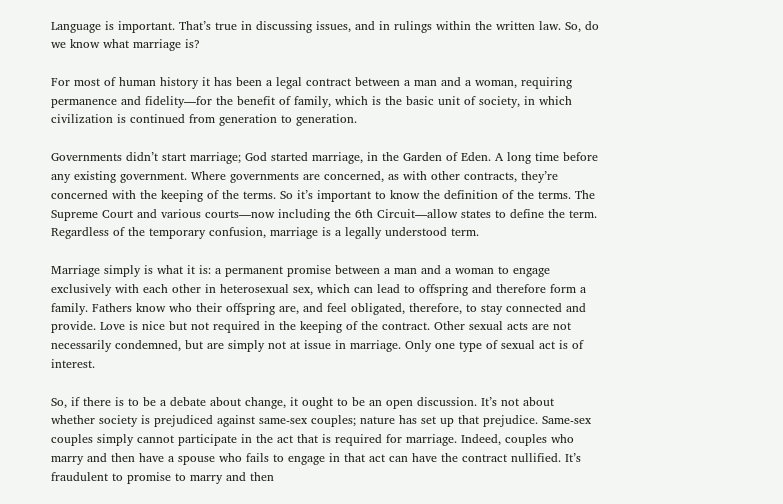Language is important. That’s true in discussing issues, and in rulings within the written law. So, do we know what marriage is?

For most of human history it has been a legal contract between a man and a woman, requiring permanence and fidelity—for the benefit of family, which is the basic unit of society, in which civilization is continued from generation to generation.

Governments didn’t start marriage; God started marriage, in the Garden of Eden. A long time before any existing government. Where governments are concerned, as with other contracts, they’re concerned with the keeping of the terms. So it’s important to know the definition of the terms. The Supreme Court and various courts—now including the 6th Circuit—allow states to define the term. Regardless of the temporary confusion, marriage is a legally understood term.

Marriage simply is what it is: a permanent promise between a man and a woman to engage exclusively with each other in heterosexual sex, which can lead to offspring and therefore form a family. Fathers know who their offspring are, and feel obligated, therefore, to stay connected and provide. Love is nice but not required in the keeping of the contract. Other sexual acts are not necessarily condemned, but are simply not at issue in marriage. Only one type of sexual act is of interest.

So, if there is to be a debate about change, it ought to be an open discussion. It’s not about whether society is prejudiced against same-sex couples; nature has set up that prejudice. Same-sex couples simply cannot participate in the act that is required for marriage. Indeed, couples who marry and then have a spouse who fails to engage in that act can have the contract nullified. It’s fraudulent to promise to marry and then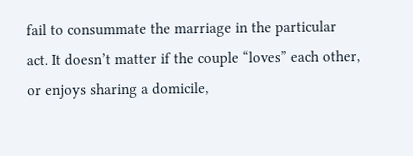fail to consummate the marriage in the particular act. It doesn’t matter if the couple “loves” each other, or enjoys sharing a domicile,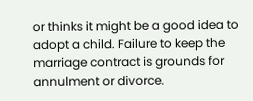or thinks it might be a good idea to adopt a child. Failure to keep the marriage contract is grounds for annulment or divorce.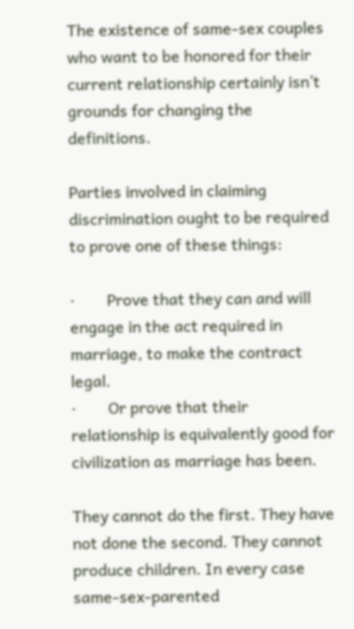The existence of same-sex couples who want to be honored for their current relationship certainly isn’t grounds for changing the definitions.

Parties involved in claiming discrimination ought to be required to prove one of these things:

·        Prove that they can and will engage in the act required in marriage, to make the contract legal.
·        Or prove that their relationship is equivalently good for civilization as marriage has been.

They cannot do the first. They have not done the second. They cannot produce children. In every case same-sex-parented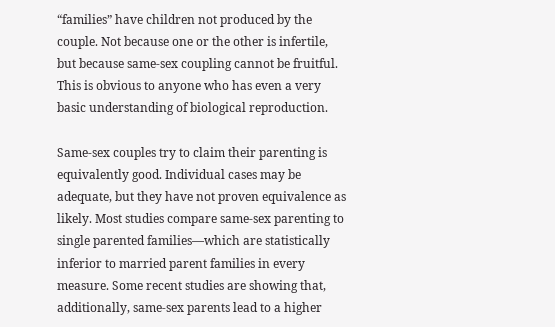“families” have children not produced by the couple. Not because one or the other is infertile, but because same-sex coupling cannot be fruitful. This is obvious to anyone who has even a very basic understanding of biological reproduction.

Same-sex couples try to claim their parenting is equivalently good. Individual cases may be adequate, but they have not proven equivalence as likely. Most studies compare same-sex parenting to single parented families—which are statistically inferior to married parent families in every measure. Some recent studies are showing that, additionally, same-sex parents lead to a higher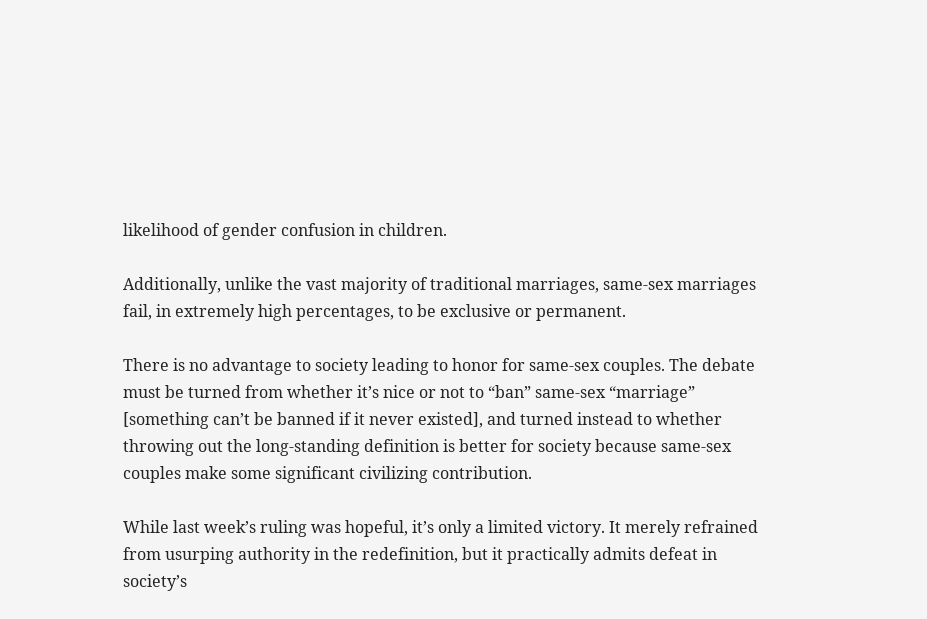likelihood of gender confusion in children.

Additionally, unlike the vast majority of traditional marriages, same-sex marriages fail, in extremely high percentages, to be exclusive or permanent.

There is no advantage to society leading to honor for same-sex couples. The debate must be turned from whether it’s nice or not to “ban” same-sex “marriage” [something can’t be banned if it never existed], and turned instead to whether throwing out the long-standing definition is better for society because same-sex couples make some significant civilizing contribution.

While last week’s ruling was hopeful, it’s only a limited victory. It merely refrained from usurping authority in the redefinition, but it practically admits defeat in society’s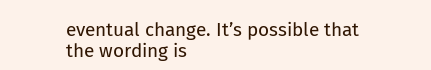eventual change. It’s possible that the wording is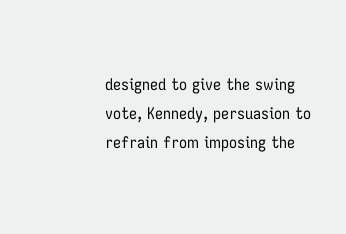designed to give the swing vote, Kennedy, persuasion to refrain from imposing the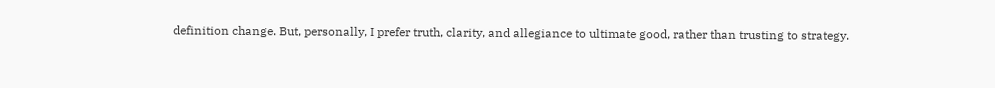definition change. But, personally, I prefer truth, clarity, and allegiance to ultimate good, rather than trusting to strategy.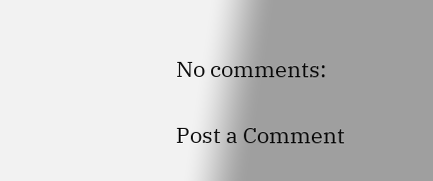No comments:

Post a Comment